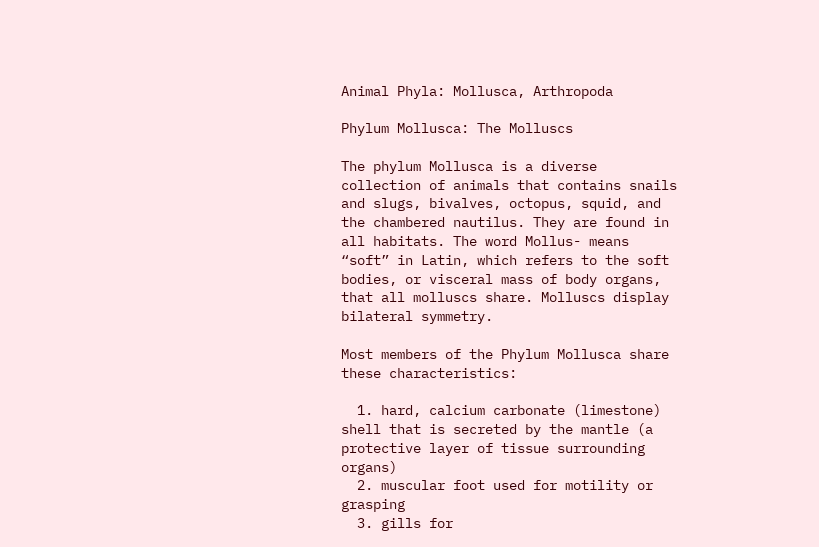Animal Phyla: Mollusca, Arthropoda

Phylum Mollusca: The Molluscs

The phylum Mollusca is a diverse collection of animals that contains snails and slugs, bivalves, octopus, squid, and the chambered nautilus. They are found in all habitats. The word Mollus- means “soft” in Latin, which refers to the soft bodies, or visceral mass of body organs, that all molluscs share. Molluscs display bilateral symmetry.

Most members of the Phylum Mollusca share these characteristics:

  1. hard, calcium carbonate (limestone) shell that is secreted by the mantle (a protective layer of tissue surrounding organs)
  2. muscular foot used for motility or grasping
  3. gills for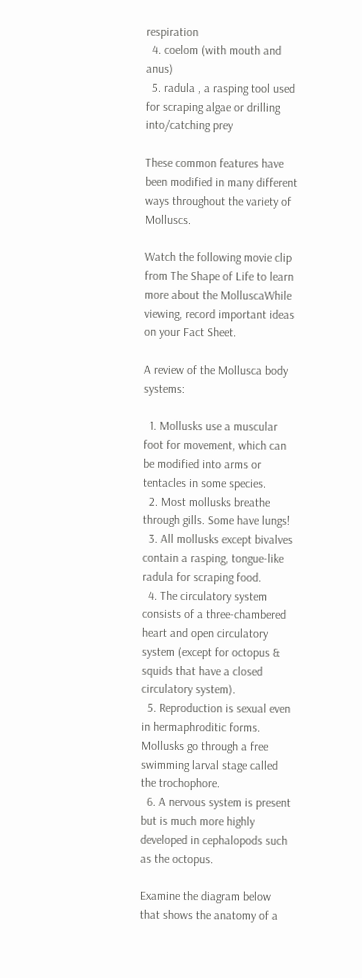respiration
  4. coelom (with mouth and anus)
  5. radula , a rasping tool used for scraping algae or drilling into/catching prey

These common features have been modified in many different ways throughout the variety of Molluscs.

Watch the following movie clip from The Shape of Life to learn more about the MolluscaWhile viewing, record important ideas on your Fact Sheet.

A review of the Mollusca body systems:

  1. Mollusks use a muscular foot for movement, which can be modified into arms or tentacles in some species.
  2. Most mollusks breathe through gills. Some have lungs!
  3. All mollusks except bivalves contain a rasping, tongue-like radula for scraping food.
  4. The circulatory system consists of a three-chambered heart and open circulatory system (except for octopus & squids that have a closed circulatory system).
  5. Reproduction is sexual even in hermaphroditic forms. Mollusks go through a free swimming larval stage called the trochophore.
  6. A nervous system is present but is much more highly developed in cephalopods such as the octopus.

Examine the diagram below that shows the anatomy of a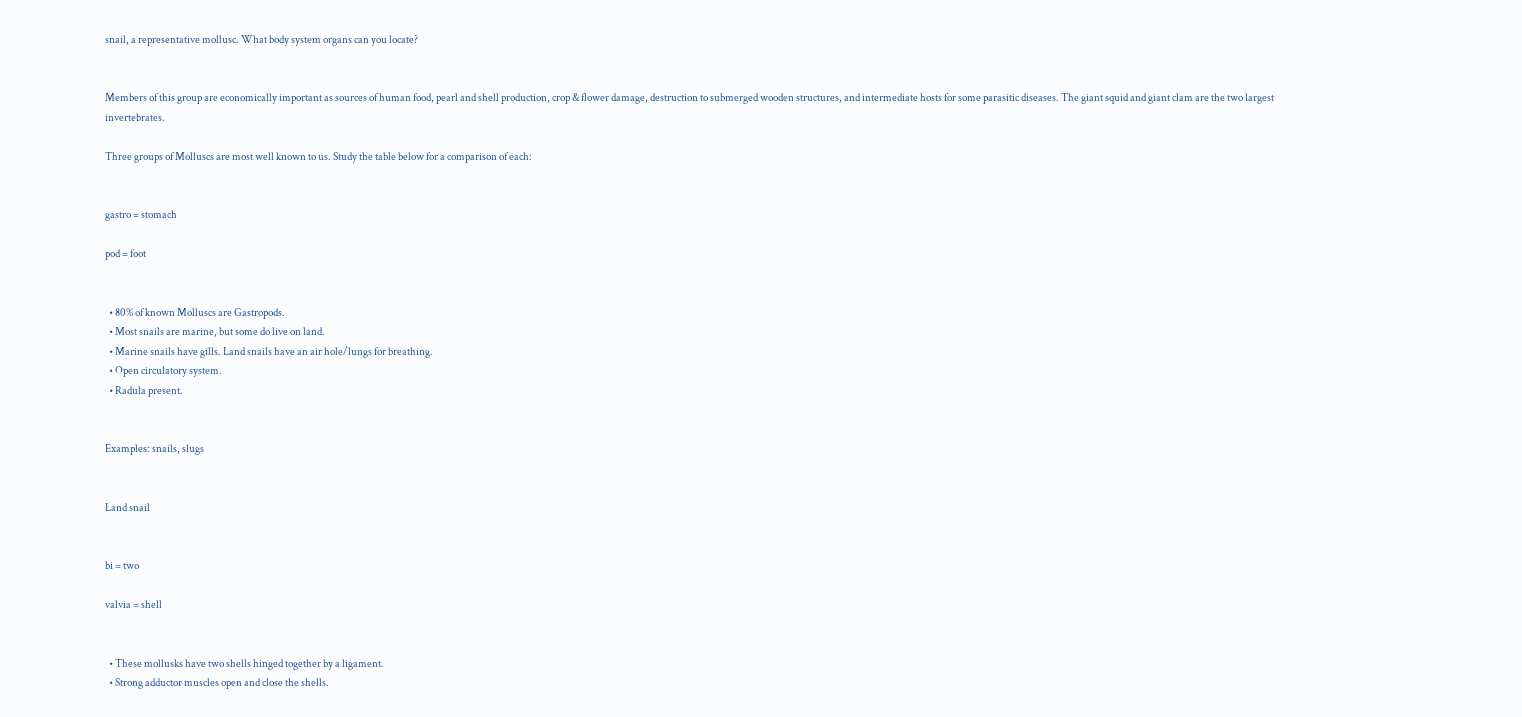snail, a representative mollusc. What body system organs can you locate?


Members of this group are economically important as sources of human food, pearl and shell production, crop & flower damage, destruction to submerged wooden structures, and intermediate hosts for some parasitic diseases. The giant squid and giant clam are the two largest invertebrates.

Three groups of Molluscs are most well known to us. Study the table below for a comparison of each:


gastro = stomach

pod = foot


  • 80% of known Molluscs are Gastropods.
  • Most snails are marine, but some do live on land.
  • Marine snails have gills. Land snails have an air hole/lungs for breathing.
  • Open circulatory system.
  • Radula present.


Examples: snails, slugs


Land snail


bi = two

valvia = shell


  • These mollusks have two shells hinged together by a ligament.
  • Strong adductor muscles open and close the shells.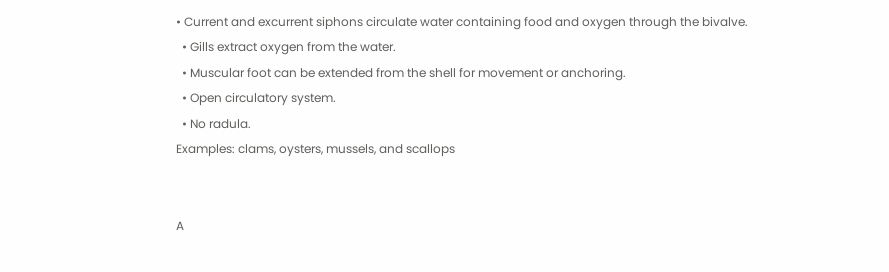• Current and excurrent siphons circulate water containing food and oxygen through the bivalve.
  • Gills extract oxygen from the water.
  • Muscular foot can be extended from the shell for movement or anchoring.
  • Open circulatory system.
  • No radula.
Examples: clams, oysters, mussels, and scallops


A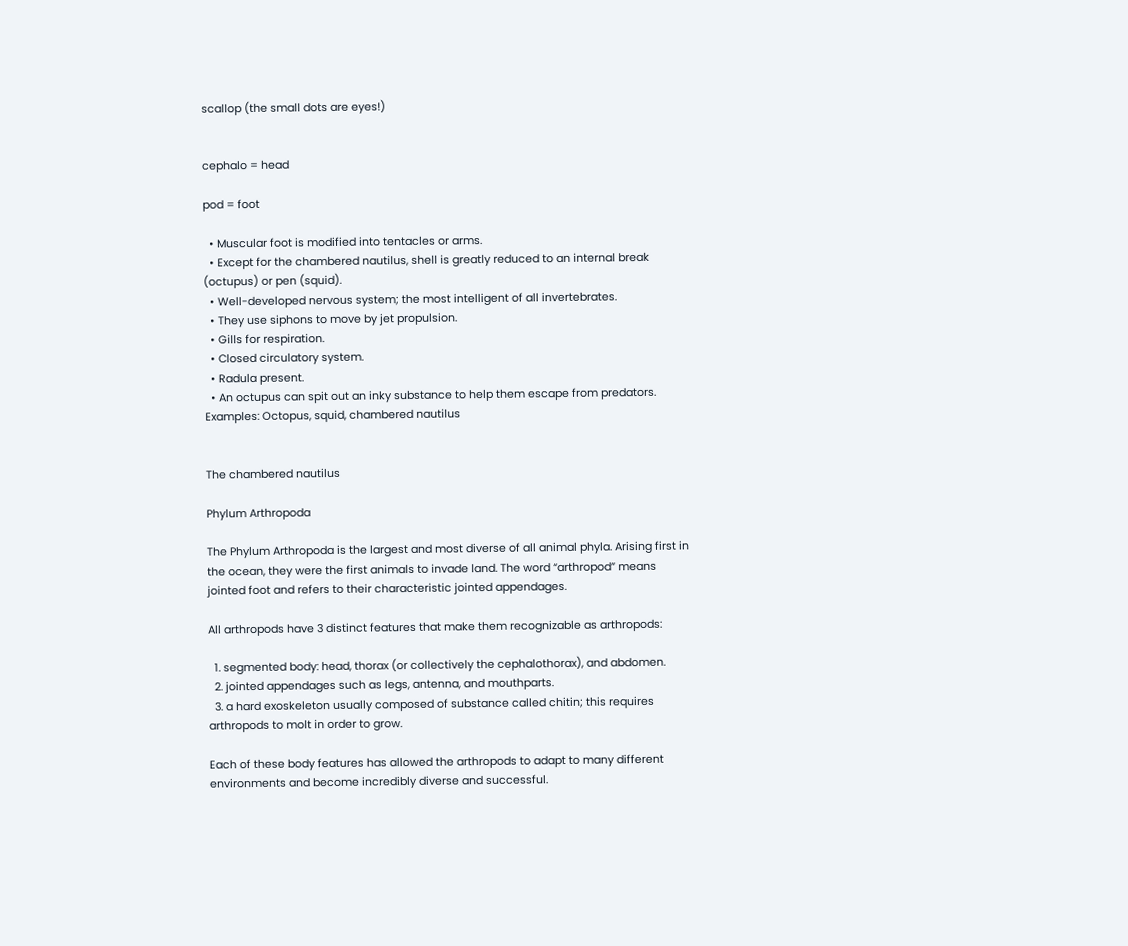scallop (the small dots are eyes!)


cephalo = head

pod = foot

  • Muscular foot is modified into tentacles or arms.
  • Except for the chambered nautilus, shell is greatly reduced to an internal break (octupus) or pen (squid).
  • Well-developed nervous system; the most intelligent of all invertebrates.
  • They use siphons to move by jet propulsion.
  • Gills for respiration.
  • Closed circulatory system.
  • Radula present.
  • An octupus can spit out an inky substance to help them escape from predators.
Examples: Octopus, squid, chambered nautilus


The chambered nautilus

Phylum Arthropoda

The Phylum Arthropoda is the largest and most diverse of all animal phyla. Arising first in the ocean, they were the first animals to invade land. The word “arthropod” means jointed foot and refers to their characteristic jointed appendages.

All arthropods have 3 distinct features that make them recognizable as arthropods:

  1. segmented body: head, thorax (or collectively the cephalothorax), and abdomen.
  2. jointed appendages such as legs, antenna, and mouthparts.
  3. a hard exoskeleton usually composed of substance called chitin; this requires arthropods to molt in order to grow.

Each of these body features has allowed the arthropods to adapt to many different environments and become incredibly diverse and successful.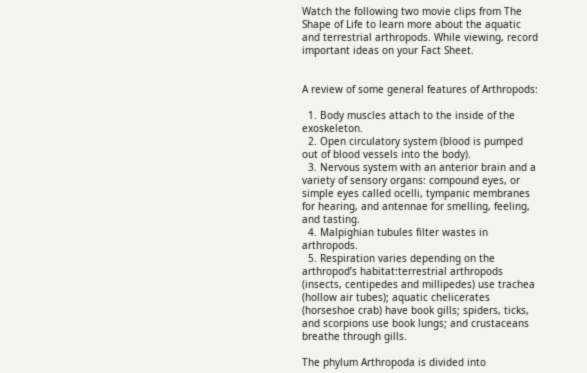Watch the following two movie clips from The Shape of Life to learn more about the aquatic and terrestrial arthropods. While viewing, record important ideas on your Fact Sheet.


A review of some general features of Arthropods:

  1. Body muscles attach to the inside of the exoskeleton.
  2. Open circulatory system (blood is pumped out of blood vessels into the body).
  3. Nervous system with an anterior brain and a variety of sensory organs: compound eyes, or simple eyes called ocelli, tympanic membranes for hearing, and antennae for smelling, feeling, and tasting.
  4. Malpighian tubules filter wastes in arthropods.
  5. Respiration varies depending on the arthropod’s habitat:terrestrial arthropods (insects, centipedes and millipedes) use trachea (hollow air tubes); aquatic chelicerates (horseshoe crab) have book gills; spiders, ticks, and scorpions use book lungs; and crustaceans breathe through gills.

The phylum Arthropoda is divided into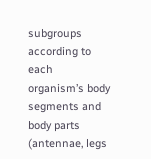subgroups according to each organism’s body segments and body parts (antennae, legs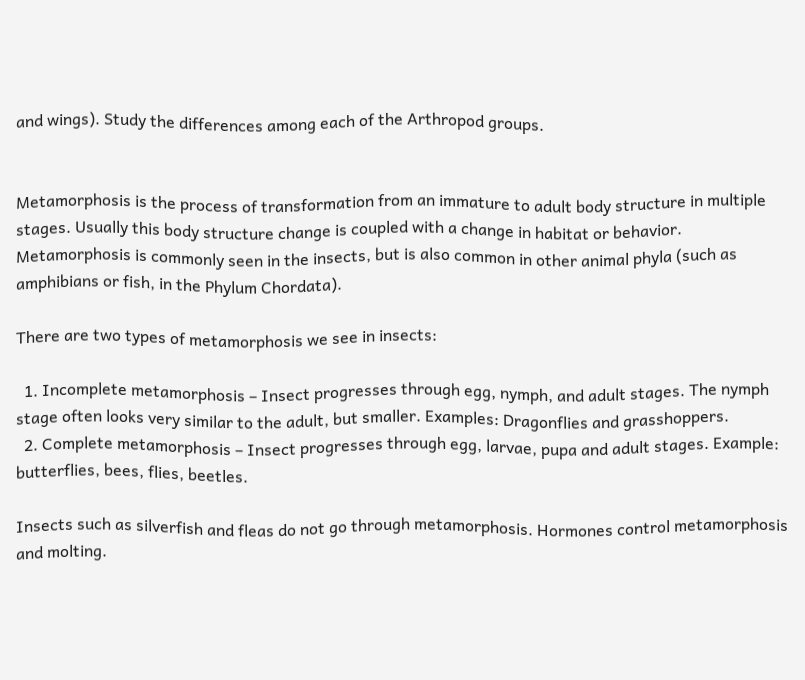and wings). Study the differences among each of the Arthropod groups.


Metamorphosis is the process of transformation from an immature to adult body structure in multiple stages. Usually this body structure change is coupled with a change in habitat or behavior. Metamorphosis is commonly seen in the insects, but is also common in other animal phyla (such as amphibians or fish, in the Phylum Chordata).

There are two types of metamorphosis we see in insects:

  1. Incomplete metamorphosis – Insect progresses through egg, nymph, and adult stages. The nymph stage often looks very similar to the adult, but smaller. Examples: Dragonflies and grasshoppers.
  2. Complete metamorphosis – Insect progresses through egg, larvae, pupa and adult stages. Example: butterflies, bees, flies, beetles.

Insects such as silverfish and fleas do not go through metamorphosis. Hormones control metamorphosis and molting.